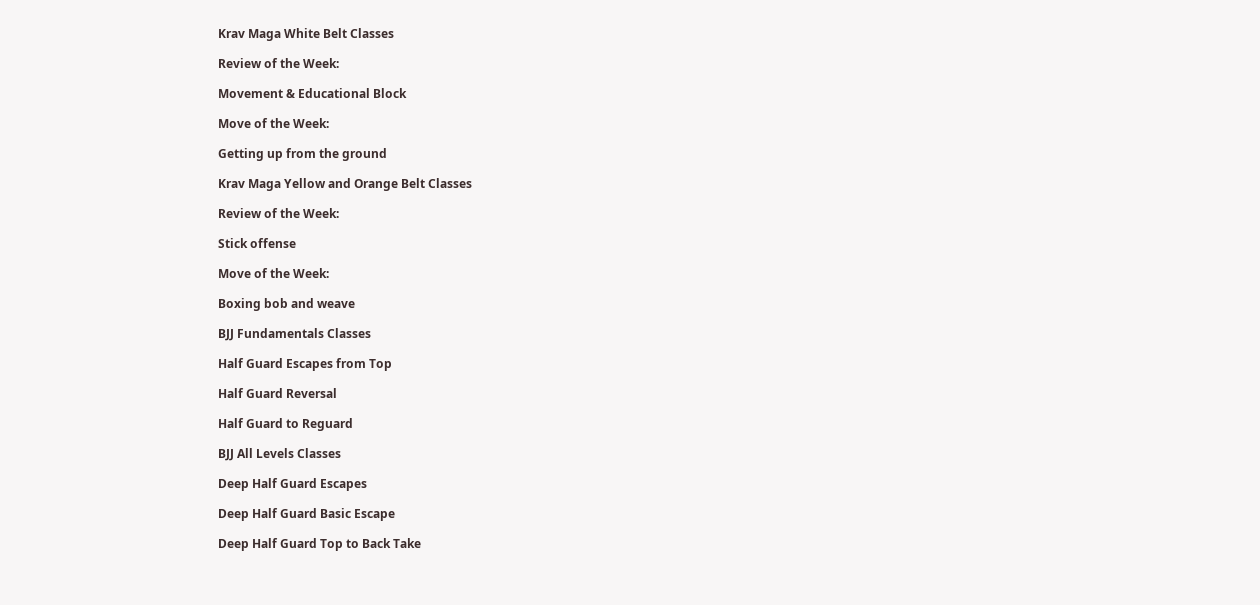Krav Maga White Belt Classes

Review of the Week:

Movement & Educational Block

Move of the Week:

Getting up from the ground

Krav Maga Yellow and Orange Belt Classes

Review of the Week:

Stick offense

Move of the Week:

Boxing bob and weave

BJJ Fundamentals Classes

Half Guard Escapes from Top

Half Guard Reversal

Half Guard to Reguard

BJJ All Levels Classes

Deep Half Guard Escapes

Deep Half Guard Basic Escape

Deep Half Guard Top to Back Take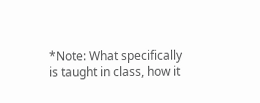*Note: What specifically is taught in class, how it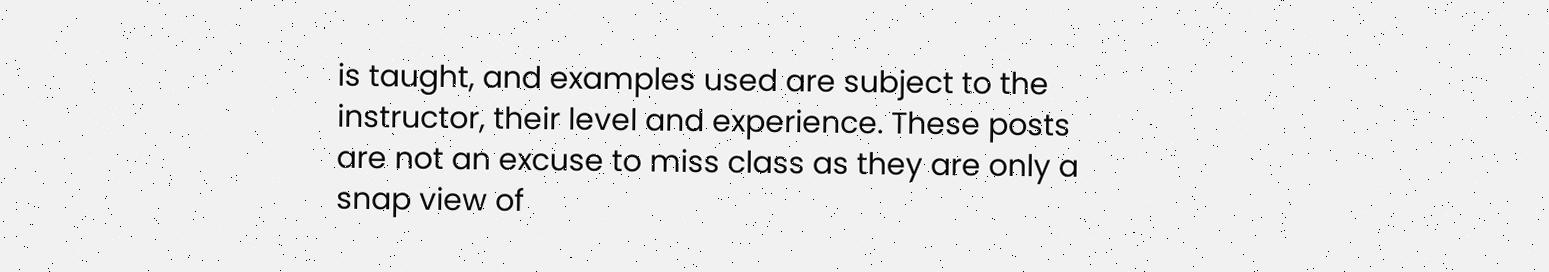is taught, and examples used are subject to the instructor, their level and experience. These posts are not an excuse to miss class as they are only a snap view of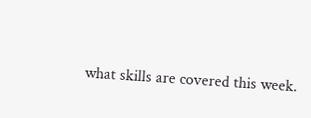what skills are covered this week.